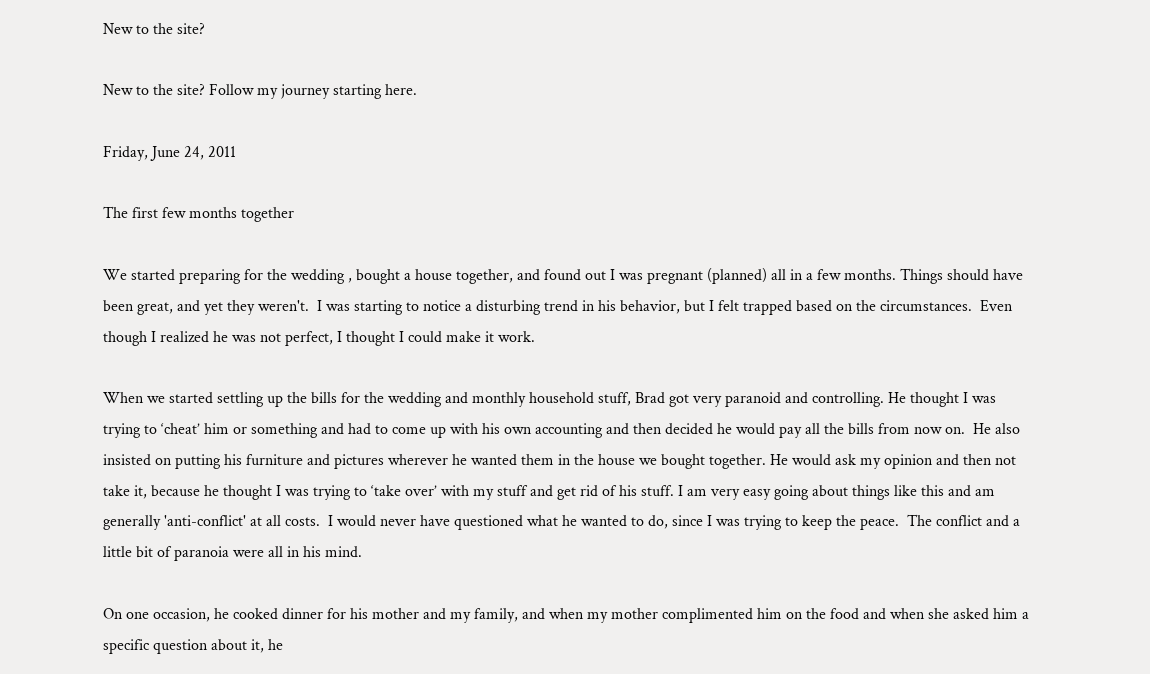New to the site?

New to the site? Follow my journey starting here.

Friday, June 24, 2011

The first few months together

We started preparing for the wedding , bought a house together, and found out I was pregnant (planned) all in a few months. Things should have been great, and yet they weren't.  I was starting to notice a disturbing trend in his behavior, but I felt trapped based on the circumstances.  Even though I realized he was not perfect, I thought I could make it work.

When we started settling up the bills for the wedding and monthly household stuff, Brad got very paranoid and controlling. He thought I was trying to ‘cheat’ him or something and had to come up with his own accounting and then decided he would pay all the bills from now on.  He also insisted on putting his furniture and pictures wherever he wanted them in the house we bought together. He would ask my opinion and then not take it, because he thought I was trying to ‘take over’ with my stuff and get rid of his stuff. I am very easy going about things like this and am generally 'anti-conflict' at all costs.  I would never have questioned what he wanted to do, since I was trying to keep the peace.  The conflict and a little bit of paranoia were all in his mind.

On one occasion, he cooked dinner for his mother and my family, and when my mother complimented him on the food and when she asked him a specific question about it, he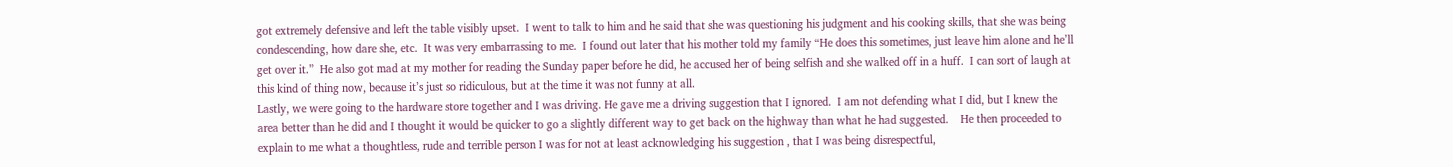got extremely defensive and left the table visibly upset.  I went to talk to him and he said that she was questioning his judgment and his cooking skills, that she was being condescending, how dare she, etc.  It was very embarrassing to me.  I found out later that his mother told my family “He does this sometimes, just leave him alone and he’ll get over it.”  He also got mad at my mother for reading the Sunday paper before he did, he accused her of being selfish and she walked off in a huff.  I can sort of laugh at this kind of thing now, because it’s just so ridiculous, but at the time it was not funny at all.
Lastly, we were going to the hardware store together and I was driving. He gave me a driving suggestion that I ignored.  I am not defending what I did, but I knew the area better than he did and I thought it would be quicker to go a slightly different way to get back on the highway than what he had suggested.    He then proceeded to explain to me what a thoughtless, rude and terrible person I was for not at least acknowledging his suggestion , that I was being disrespectful,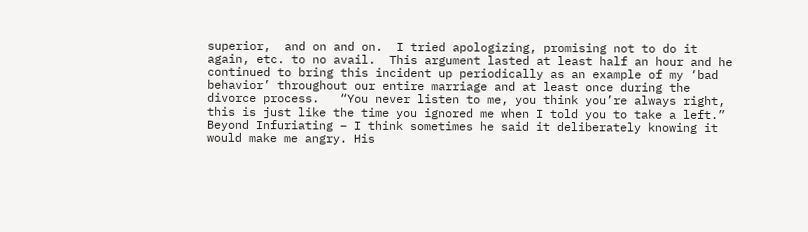superior,  and on and on.  I tried apologizing, promising not to do it again, etc. to no avail.  This argument lasted at least half an hour and he continued to bring this incident up periodically as an example of my ‘bad behavior’ throughout our entire marriage and at least once during the divorce process.   “You never listen to me, you think you’re always right, this is just like the time you ignored me when I told you to take a left.”    Beyond Infuriating – I think sometimes he said it deliberately knowing it would make me angry. His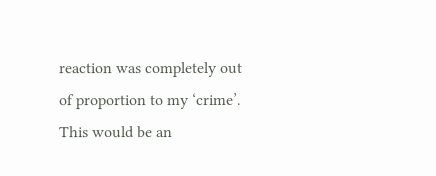reaction was completely out of proportion to my ‘crime’.  This would be an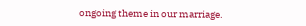ongoing theme in our marriage.